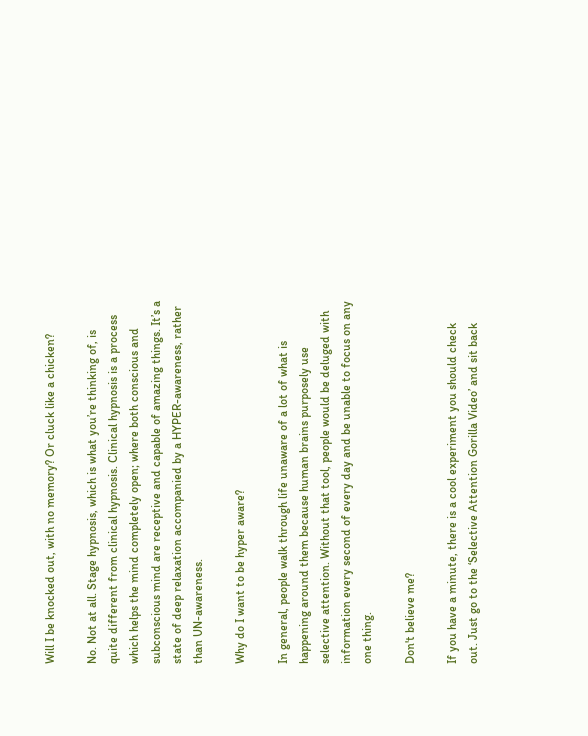Will I be knocked out, with no memory? Or cluck like a chicken?

No. Not at all. Stage hypnosis, which is what you’re thinking of, is quite different from clinical hypnosis. Clinical hypnosis is a process which helps the mind completely open; where both conscious and subconscious mind are receptive and capable of amazing things. It’s a state of deep relaxation accompanied by a HYPER-awareness, rather than UN-awareness.

Why do I want to be hyper aware?

In general, people walk through life unaware of a lot of what is happening around them because human brains purposely use selective attention. Without that tool, people would be deluged with information every second of every day and be unable to focus on any one thing.

Don't believe me?

If you have a minute, there is a cool experiment you should check out. Just go to the ‘Selective Attention Gorilla Video’ and sit back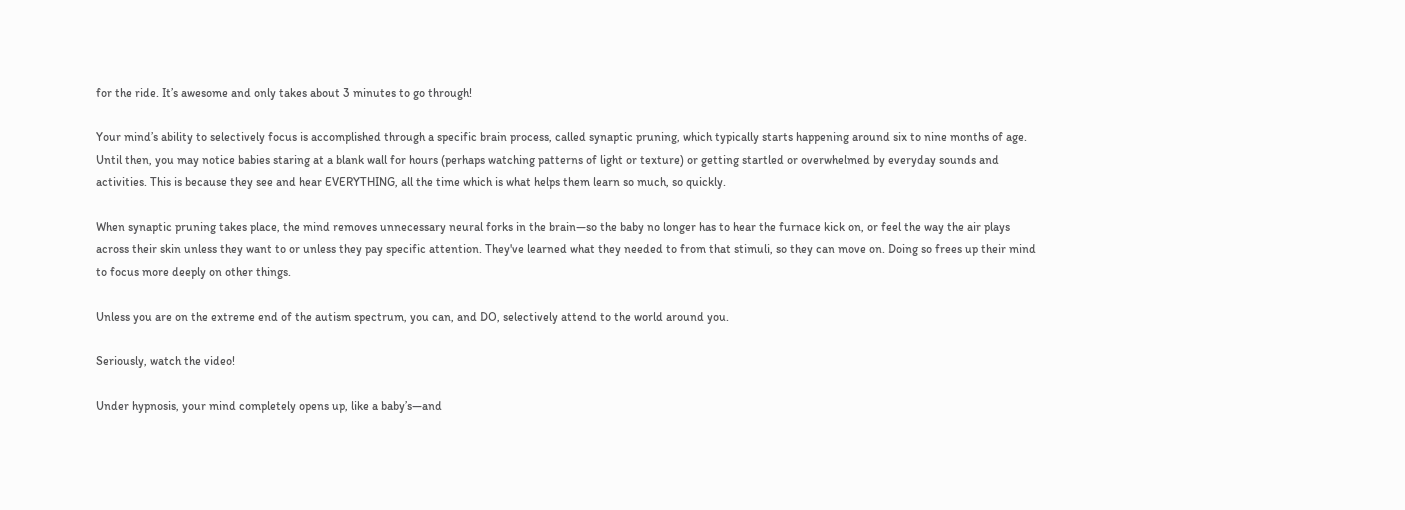for the ride. It’s awesome and only takes about 3 minutes to go through!

Your mind’s ability to selectively focus is accomplished through a specific brain process, called synaptic pruning, which typically starts happening around six to nine months of age. Until then, you may notice babies staring at a blank wall for hours (perhaps watching patterns of light or texture) or getting startled or overwhelmed by everyday sounds and activities. This is because they see and hear EVERYTHING, all the time which is what helps them learn so much, so quickly.

When synaptic pruning takes place, the mind removes unnecessary neural forks in the brain—so the baby no longer has to hear the furnace kick on, or feel the way the air plays across their skin unless they want to or unless they pay specific attention. They've learned what they needed to from that stimuli, so they can move on. Doing so frees up their mind to focus more deeply on other things.

Unless you are on the extreme end of the autism spectrum, you can, and DO, selectively attend to the world around you.

Seriously, watch the video!

Under hypnosis, your mind completely opens up, like a baby’s—and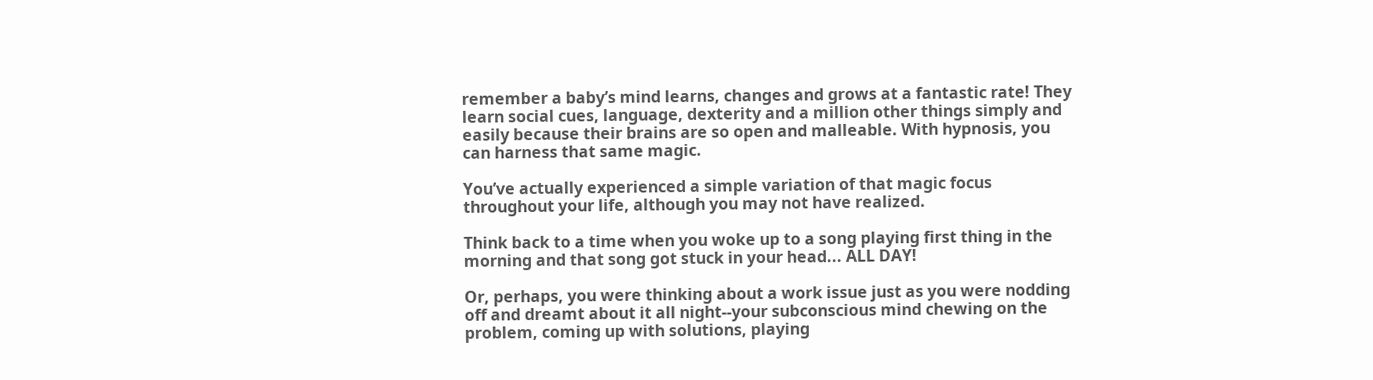remember a baby’s mind learns, changes and grows at a fantastic rate! They learn social cues, language, dexterity and a million other things simply and easily because their brains are so open and malleable. With hypnosis, you can harness that same magic.

You’ve actually experienced a simple variation of that magic focus throughout your life, although you may not have realized.

Think back to a time when you woke up to a song playing first thing in the morning and that song got stuck in your head... ALL DAY!

Or, perhaps, you were thinking about a work issue just as you were nodding off and dreamt about it all night--your subconscious mind chewing on the problem, coming up with solutions, playing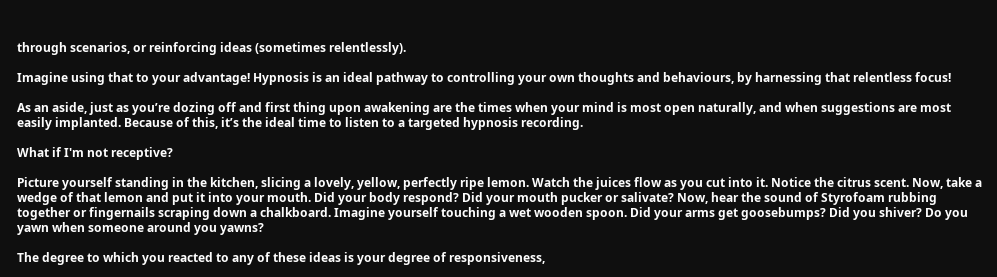through scenarios, or reinforcing ideas (sometimes relentlessly).

Imagine using that to your advantage! Hypnosis is an ideal pathway to controlling your own thoughts and behaviours, by harnessing that relentless focus!

As an aside, just as you’re dozing off and first thing upon awakening are the times when your mind is most open naturally, and when suggestions are most easily implanted. Because of this, it’s the ideal time to listen to a targeted hypnosis recording.

What if I'm not receptive?

Picture yourself standing in the kitchen, slicing a lovely, yellow, perfectly ripe lemon. Watch the juices flow as you cut into it. Notice the citrus scent. Now, take a wedge of that lemon and put it into your mouth. Did your body respond? Did your mouth pucker or salivate? Now, hear the sound of Styrofoam rubbing together or fingernails scraping down a chalkboard. Imagine yourself touching a wet wooden spoon. Did your arms get goosebumps? Did you shiver? Do you yawn when someone around you yawns?

The degree to which you reacted to any of these ideas is your degree of responsiveness,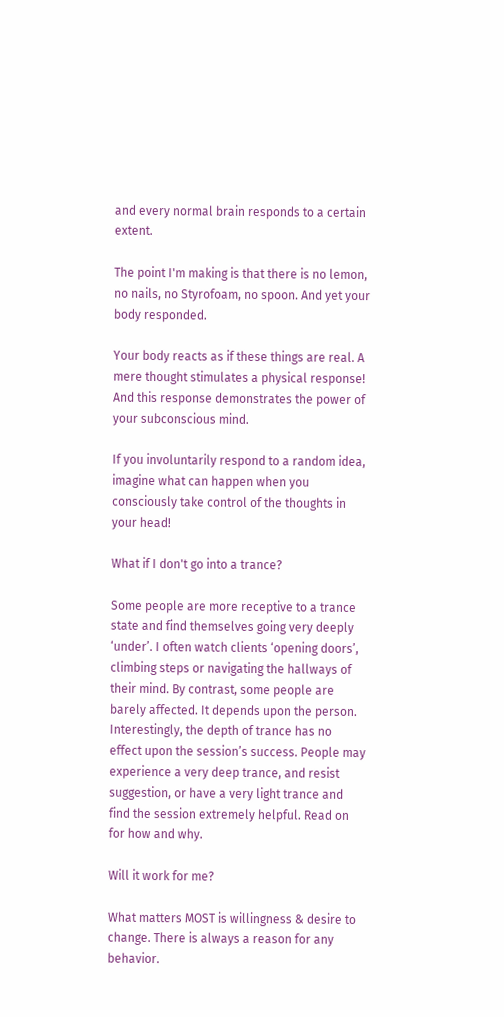and every normal brain responds to a certain extent.

The point I'm making is that there is no lemon, no nails, no Styrofoam, no spoon. And yet your body responded.

Your body reacts as if these things are real. A mere thought stimulates a physical response! And this response demonstrates the power of your subconscious mind.

If you involuntarily respond to a random idea, imagine what can happen when you consciously take control of the thoughts in your head!

What if I don't go into a trance?

Some people are more receptive to a trance state and find themselves going very deeply ‘under’. I often watch clients ‘opening doors’, climbing steps or navigating the hallways of their mind. By contrast, some people are barely affected. It depends upon the person. Interestingly, the depth of trance has no effect upon the session’s success. People may experience a very deep trance, and resist suggestion, or have a very light trance and find the session extremely helpful. Read on for how and why.

Will it work for me?

What matters MOST is willingness & desire to change. There is always a reason for any behavior.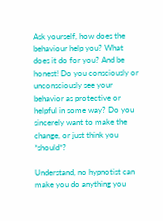Ask yourself, how does the behaviour help you? What does it do for you? And be honest! Do you consciously or unconsciously see your behavior as protective or helpful in some way? Do you sincerely want to make the change, or just think you *should*?

Understand, no hypnotist can make you do anything you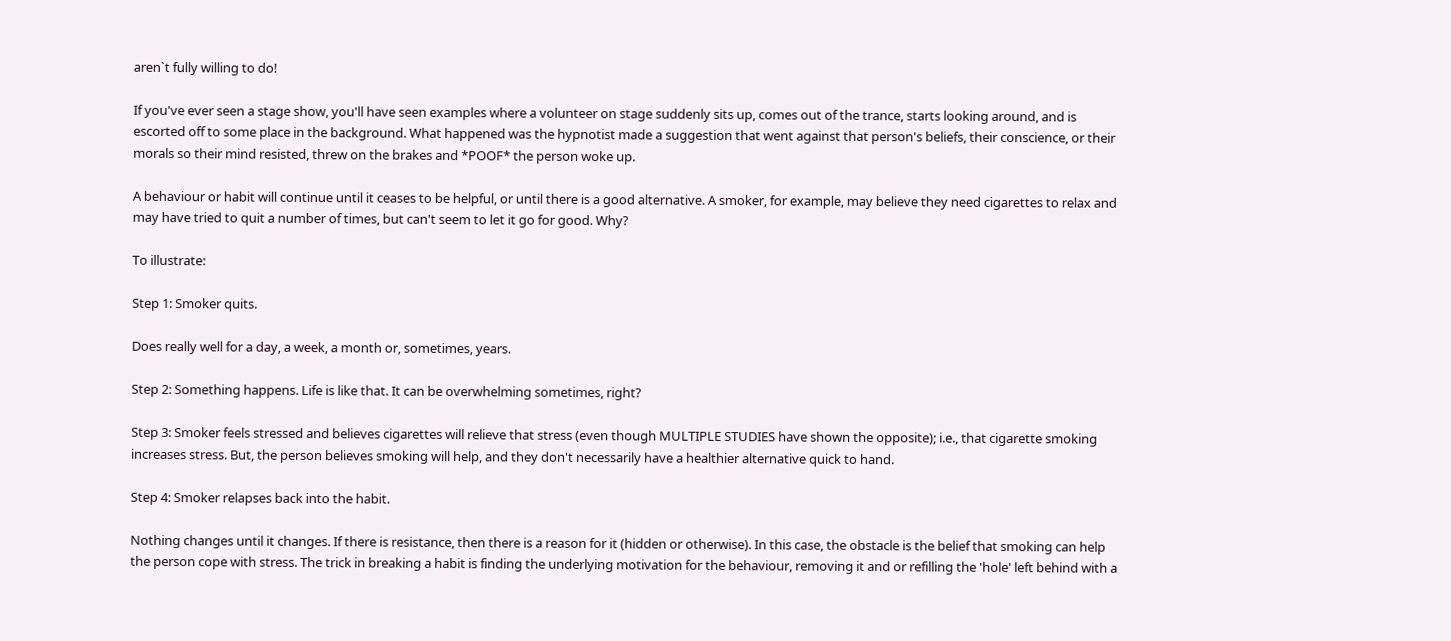aren`t fully willing to do!

If you've ever seen a stage show, you'll have seen examples where a volunteer on stage suddenly sits up, comes out of the trance, starts looking around, and is escorted off to some place in the background. What happened was the hypnotist made a suggestion that went against that person's beliefs, their conscience, or their morals so their mind resisted, threw on the brakes and *POOF* the person woke up.

A behaviour or habit will continue until it ceases to be helpful, or until there is a good alternative. A smoker, for example, may believe they need cigarettes to relax and may have tried to quit a number of times, but can't seem to let it go for good. Why?

To illustrate:

Step 1: Smoker quits.

Does really well for a day, a week, a month or, sometimes, years.

Step 2: Something happens. Life is like that. It can be overwhelming sometimes, right?

Step 3: Smoker feels stressed and believes cigarettes will relieve that stress (even though MULTIPLE STUDIES have shown the opposite); i.e., that cigarette smoking increases stress. But, the person believes smoking will help, and they don't necessarily have a healthier alternative quick to hand.

Step 4: Smoker relapses back into the habit.

Nothing changes until it changes. If there is resistance, then there is a reason for it (hidden or otherwise). In this case, the obstacle is the belief that smoking can help the person cope with stress. The trick in breaking a habit is finding the underlying motivation for the behaviour, removing it and or refilling the 'hole' left behind with a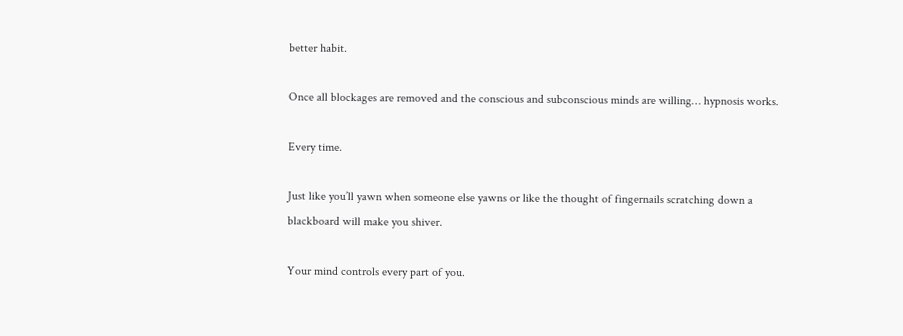better habit.

Once all blockages are removed and the conscious and subconscious minds are willing… hypnosis works.

Every time.

Just like you’ll yawn when someone else yawns or like the thought of fingernails scratching down a blackboard will make you shiver.

Your mind controls every part of you.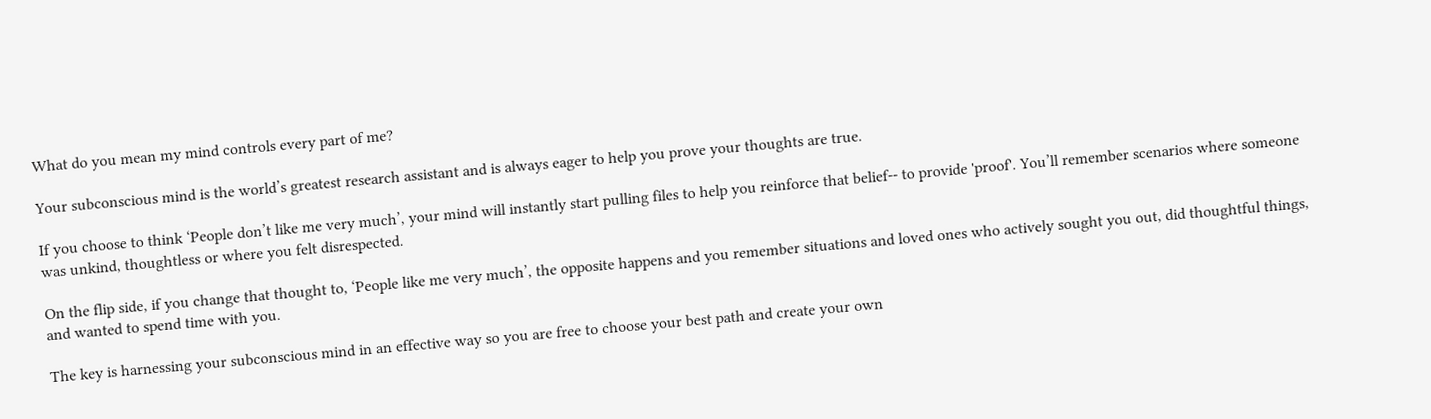What do you mean my mind controls every part of me?

Your subconscious mind is the world’s greatest research assistant and is always eager to help you prove your thoughts are true.

If you choose to think ‘People don’t like me very much’, your mind will instantly start pulling files to help you reinforce that belief-- to provide 'proof'. You’ll remember scenarios where someone was unkind, thoughtless or where you felt disrespected.

On the flip side, if you change that thought to, ‘People like me very much’, the opposite happens and you remember situations and loved ones who actively sought you out, did thoughtful things, and wanted to spend time with you.

The key is harnessing your subconscious mind in an effective way so you are free to choose your best path and create your own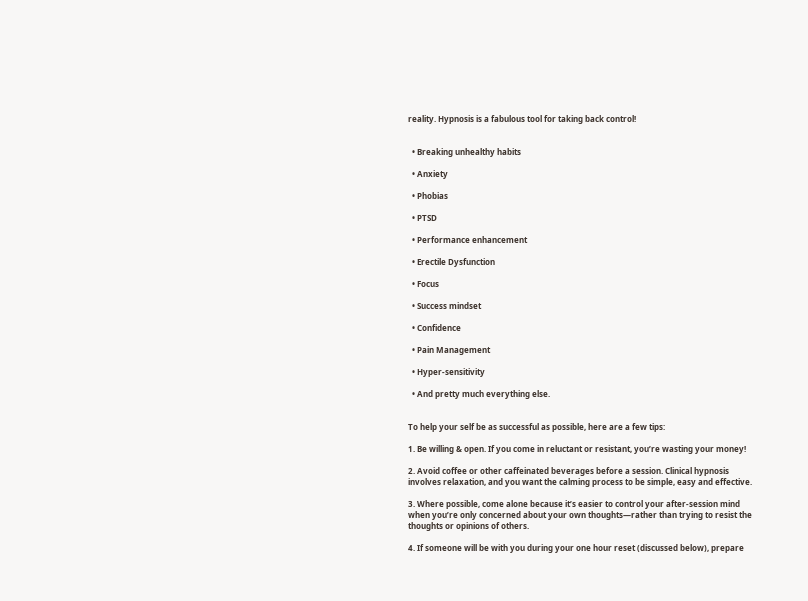reality. Hypnosis is a fabulous tool for taking back control!


  • Breaking unhealthy habits

  • Anxiety

  • Phobias

  • PTSD

  • Performance enhancement

  • Erectile Dysfunction

  • Focus

  • Success mindset

  • Confidence

  • Pain Management

  • Hyper-sensitivity

  • And pretty much everything else.


To help your self be as successful as possible, here are a few tips:

1. Be willing & open. If you come in reluctant or resistant, you’re wasting your money!

2. Avoid coffee or other caffeinated beverages before a session. Clinical hypnosis involves relaxation, and you want the calming process to be simple, easy and effective.

3. Where possible, come alone because it’s easier to control your after-session mind when you’re only concerned about your own thoughts—rather than trying to resist the thoughts or opinions of others.

4. If someone will be with you during your one hour reset (discussed below), prepare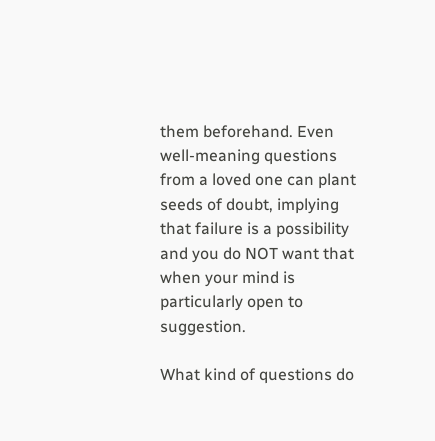them beforehand. Even well-meaning questions from a loved one can plant seeds of doubt, implying that failure is a possibility and you do NOT want that when your mind is particularly open to suggestion.

What kind of questions do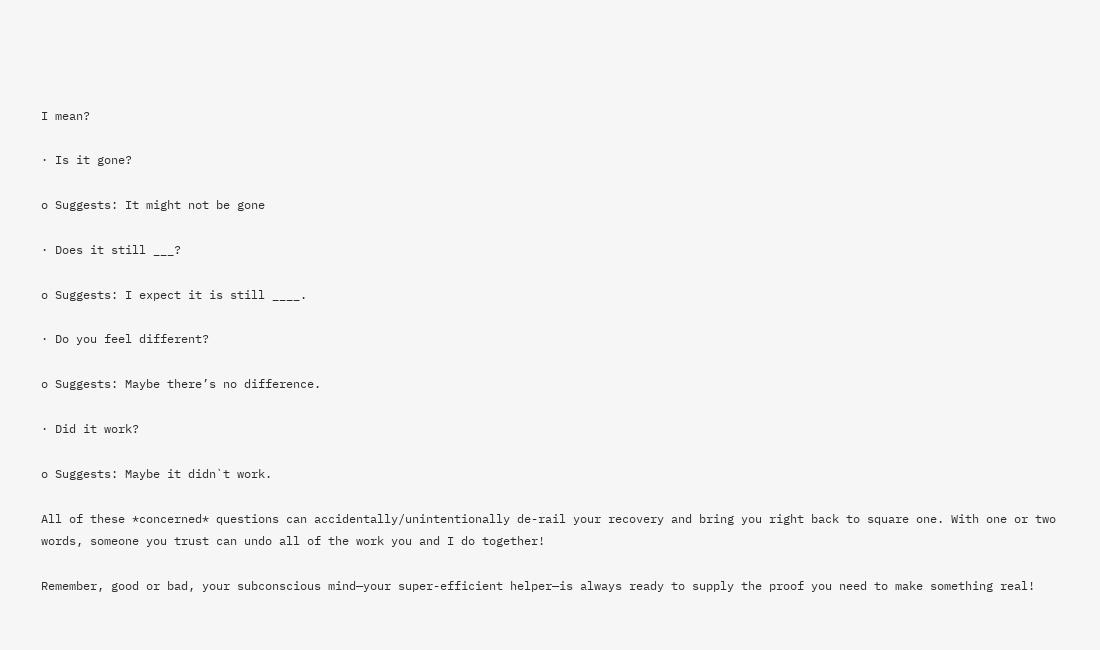I mean?

· Is it gone?

o Suggests: It might not be gone

· Does it still ___?

o Suggests: I expect it is still ____.

· Do you feel different?

o Suggests: Maybe there’s no difference.

· Did it work?

o Suggests: Maybe it didn`t work.

All of these *concerned* questions can accidentally/unintentionally de-rail your recovery and bring you right back to square one. With one or two words, someone you trust can undo all of the work you and I do together!

Remember, good or bad, your subconscious mind—your super-efficient helper—is always ready to supply the proof you need to make something real!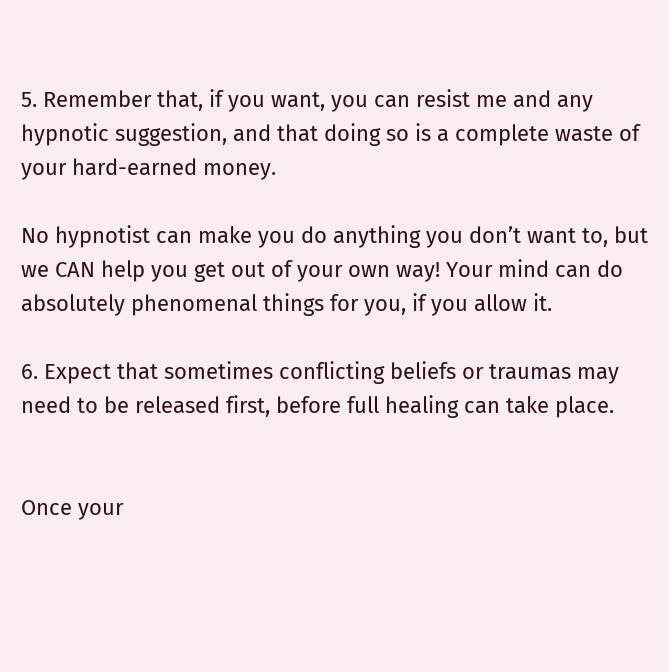5. Remember that, if you want, you can resist me and any hypnotic suggestion, and that doing so is a complete waste of your hard-earned money.

No hypnotist can make you do anything you don’t want to, but we CAN help you get out of your own way! Your mind can do absolutely phenomenal things for you, if you allow it.

6. Expect that sometimes conflicting beliefs or traumas may need to be released first, before full healing can take place.


Once your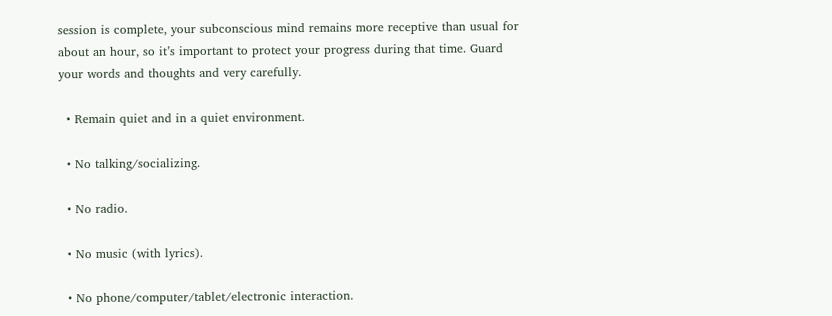session is complete, your subconscious mind remains more receptive than usual for about an hour, so it’s important to protect your progress during that time. Guard your words and thoughts and very carefully.

  • Remain quiet and in a quiet environment.

  • No talking/socializing.

  • No radio.

  • No music (with lyrics).

  • No phone/computer/tablet/electronic interaction.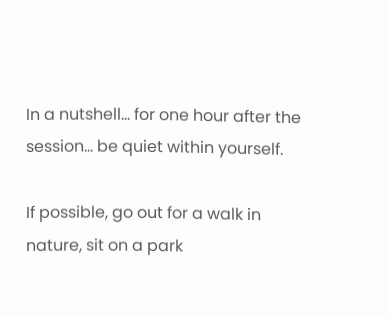In a nutshell… for one hour after the session... be quiet within yourself.

If possible, go out for a walk in nature, sit on a park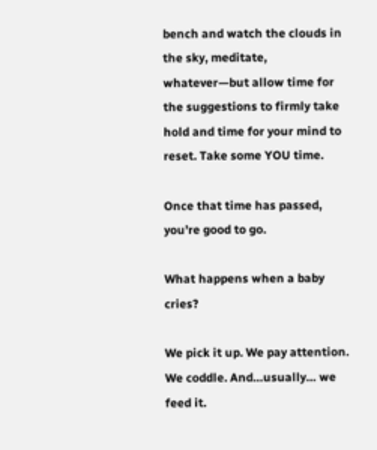bench and watch the clouds in the sky, meditate, whatever—but allow time for the suggestions to firmly take hold and time for your mind to reset. Take some YOU time.

Once that time has passed, you’re good to go.

What happens when a baby cries?

We pick it up. We pay attention. We coddle. And…usually… we feed it.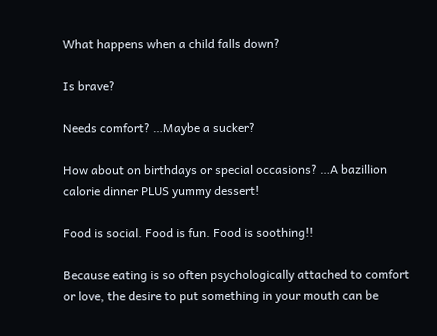What happens when a child falls down?

Is brave?

Needs comfort? …Maybe a sucker?

How about on birthdays or special occasions? …A bazillion calorie dinner PLUS yummy dessert!

Food is social. Food is fun. Food is soothing!!

Because eating is so often psychologically attached to comfort or love, the desire to put something in your mouth can be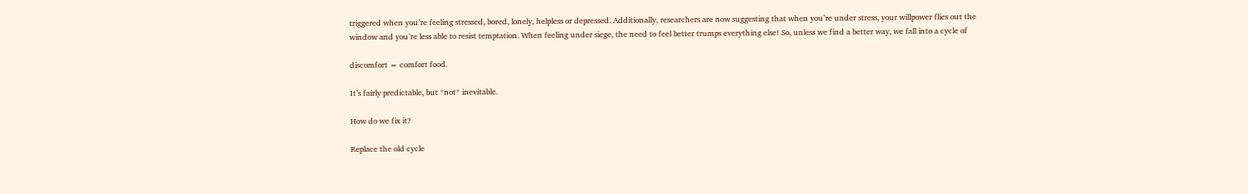triggered when you’re feeling stressed, bored, lonely, helpless or depressed. Additionally, researchers are now suggesting that when you’re under stress, your willpower flies out the window and you’re less able to resist temptation. When feeling under siege, the need to feel better trumps everything else! So, unless we find a better way, we fall into a cycle of

discomfort = comfort food.

It’s fairly predictable, but *not* inevitable.

How do we fix it?

Replace the old cycle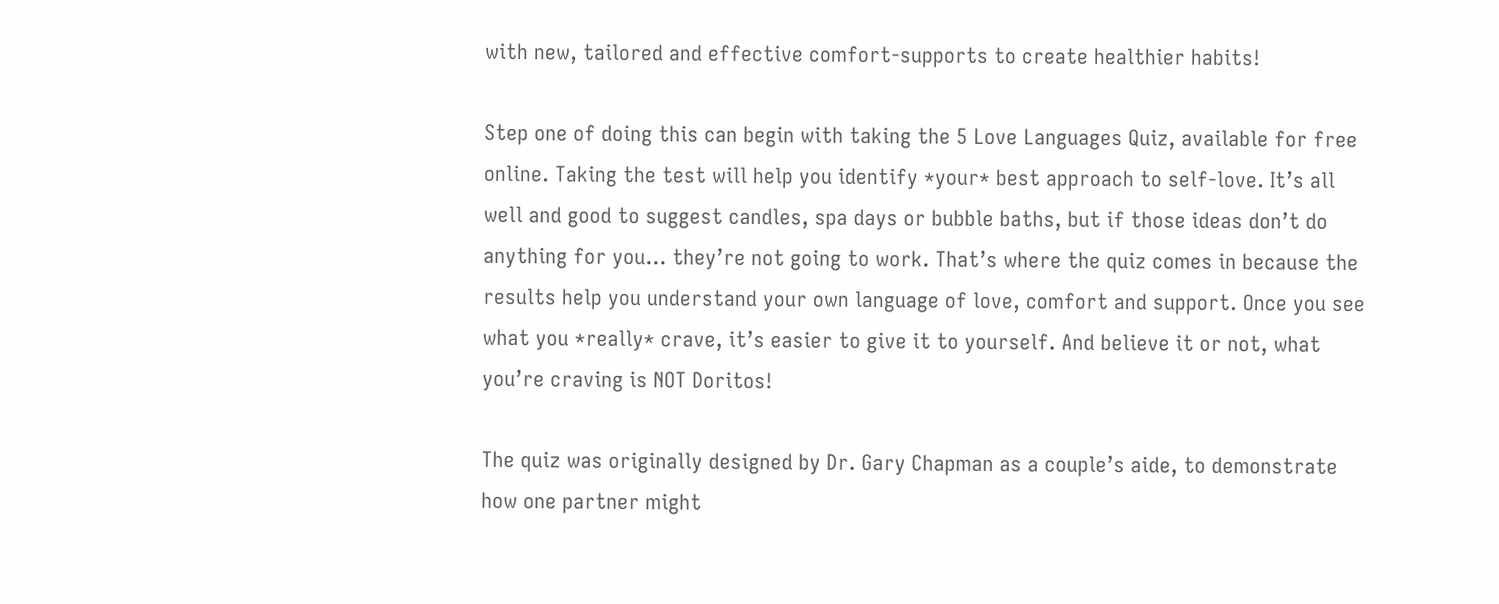with new, tailored and effective comfort-supports to create healthier habits!

Step one of doing this can begin with taking the 5 Love Languages Quiz, available for free online. Taking the test will help you identify *your* best approach to self-love. It’s all well and good to suggest candles, spa days or bubble baths, but if those ideas don’t do anything for you… they’re not going to work. That’s where the quiz comes in because the results help you understand your own language of love, comfort and support. Once you see what you *really* crave, it’s easier to give it to yourself. And believe it or not, what you’re craving is NOT Doritos!

The quiz was originally designed by Dr. Gary Chapman as a couple’s aide, to demonstrate how one partner might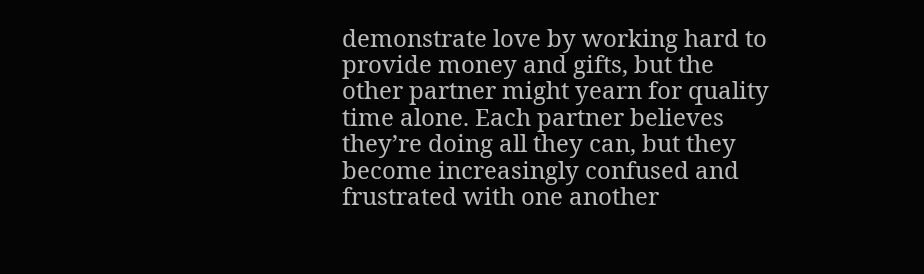demonstrate love by working hard to provide money and gifts, but the other partner might yearn for quality time alone. Each partner believes they’re doing all they can, but they become increasingly confused and frustrated with one another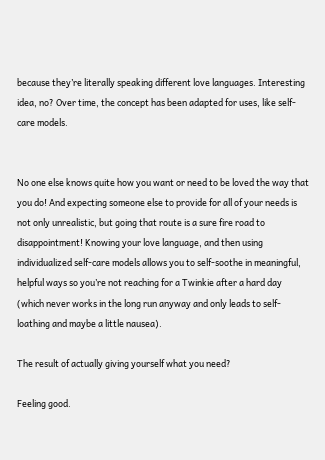because they’re literally speaking different love languages. Interesting idea, no? Over time, the concept has been adapted for uses, like self-care models.


No one else knows quite how you want or need to be loved the way that you do! And expecting someone else to provide for all of your needs is not only unrealistic, but going that route is a sure fire road to disappointment! Knowing your love language, and then using individualized self-care models allows you to self-soothe in meaningful, helpful ways so you’re not reaching for a Twinkie after a hard day (which never works in the long run anyway and only leads to self-loathing and maybe a little nausea).

The result of actually giving yourself what you need?

Feeling good.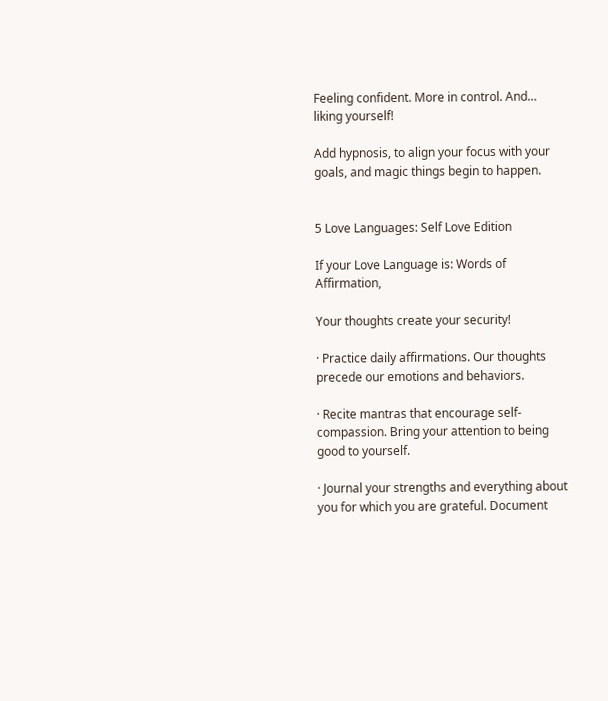Feeling confident. More in control. And… liking yourself!

Add hypnosis, to align your focus with your goals, and magic things begin to happen.


5 Love Languages: Self Love Edition

If your Love Language is: Words of Affirmation,

Your thoughts create your security!

· Practice daily affirmations. Our thoughts precede our emotions and behaviors.

· Recite mantras that encourage self-compassion. Bring your attention to being good to yourself.

· Journal your strengths and everything about you for which you are grateful. Document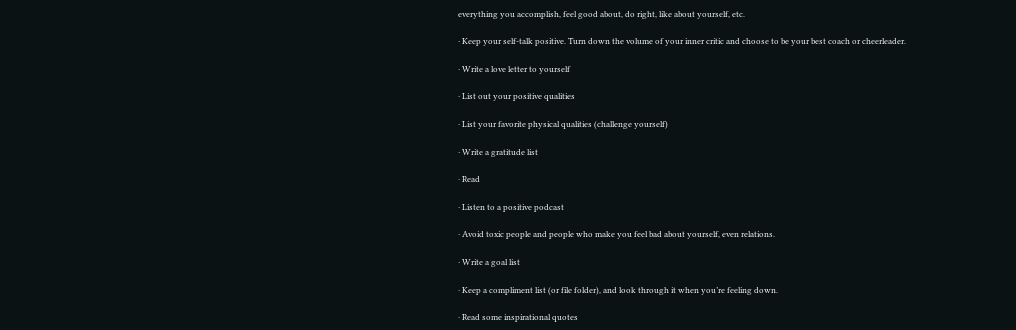everything you accomplish, feel good about, do right, like about yourself, etc.

· Keep your self-talk positive. Turn down the volume of your inner critic and choose to be your best coach or cheerleader.

· Write a love letter to yourself

· List out your positive qualities

· List your favorite physical qualities (challenge yourself)

· Write a gratitude list

· Read

· Listen to a positive podcast

· Avoid toxic people and people who make you feel bad about yourself, even relations.

· Write a goal list

· Keep a compliment list (or file folder), and look through it when you’re feeling down.

· Read some inspirational quotes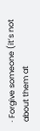· Forgive someone (it’s not about them at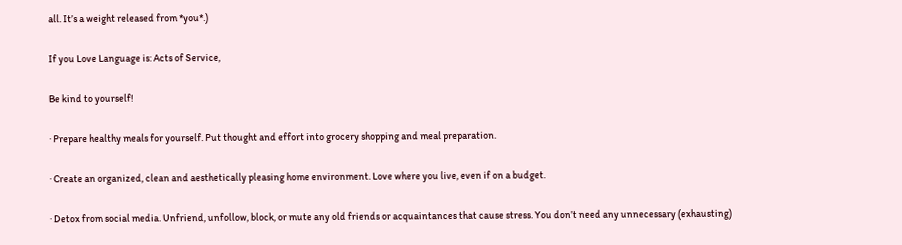all. It’s a weight released from *you*.)

If you Love Language is: Acts of Service,

Be kind to yourself!

· Prepare healthy meals for yourself. Put thought and effort into grocery shopping and meal preparation.

· Create an organized, clean and aesthetically pleasing home environment. Love where you live, even if on a budget.

· Detox from social media. Unfriend, unfollow, block, or mute any old friends or acquaintances that cause stress. You don’t need any unnecessary (exhausting)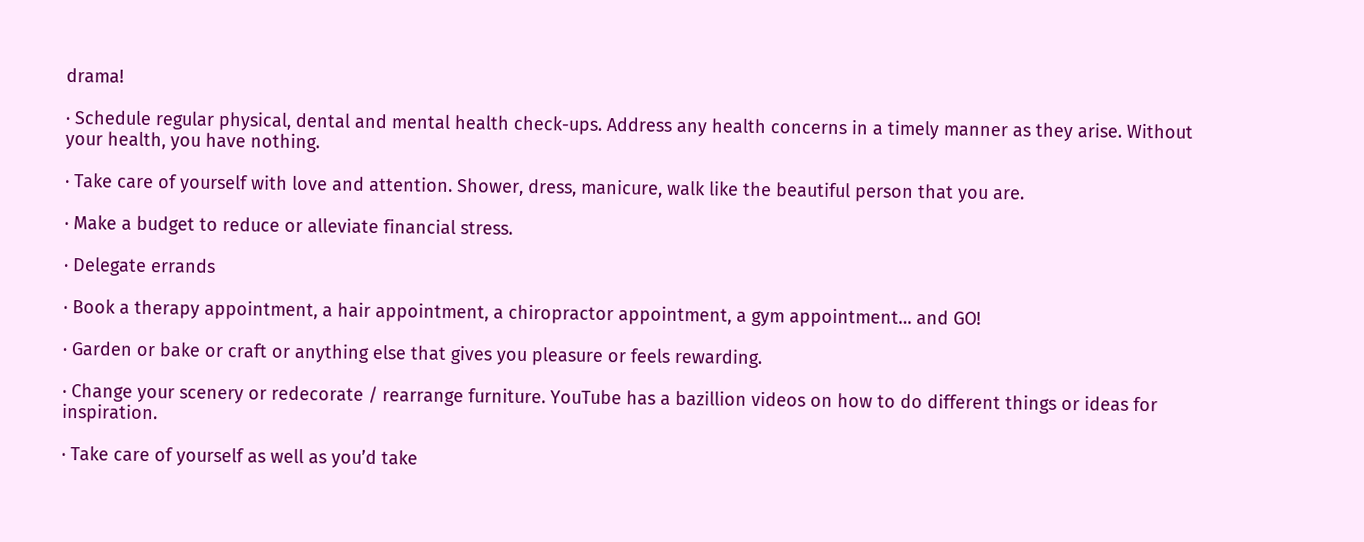drama!

· Schedule regular physical, dental and mental health check-ups. Address any health concerns in a timely manner as they arise. Without your health, you have nothing.

· Take care of yourself with love and attention. Shower, dress, manicure, walk like the beautiful person that you are.

· Make a budget to reduce or alleviate financial stress.

· Delegate errands

· Book a therapy appointment, a hair appointment, a chiropractor appointment, a gym appointment… and GO!

· Garden or bake or craft or anything else that gives you pleasure or feels rewarding.

· Change your scenery or redecorate / rearrange furniture. YouTube has a bazillion videos on how to do different things or ideas for inspiration.

· Take care of yourself as well as you’d take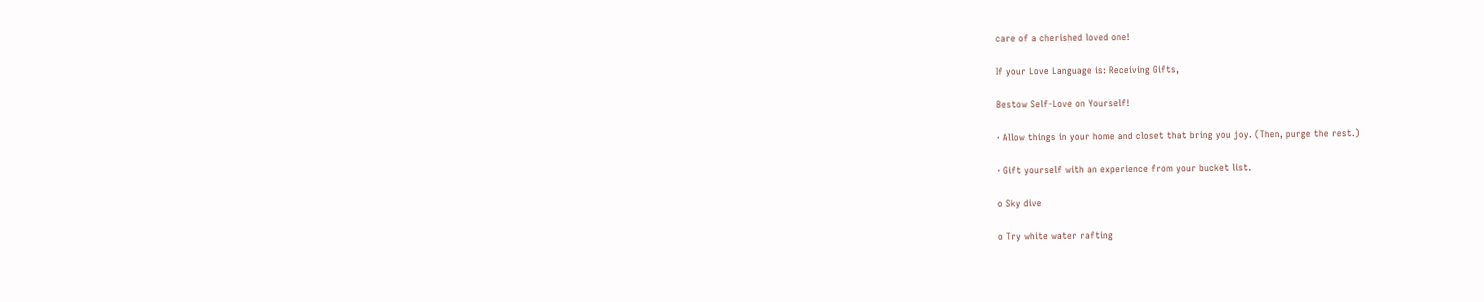care of a cherished loved one!

If your Love Language is: Receiving Gifts,

Bestow Self-Love on Yourself!

· Allow things in your home and closet that bring you joy. (Then, purge the rest.)

· Gift yourself with an experience from your bucket list.

o Sky dive

o Try white water rafting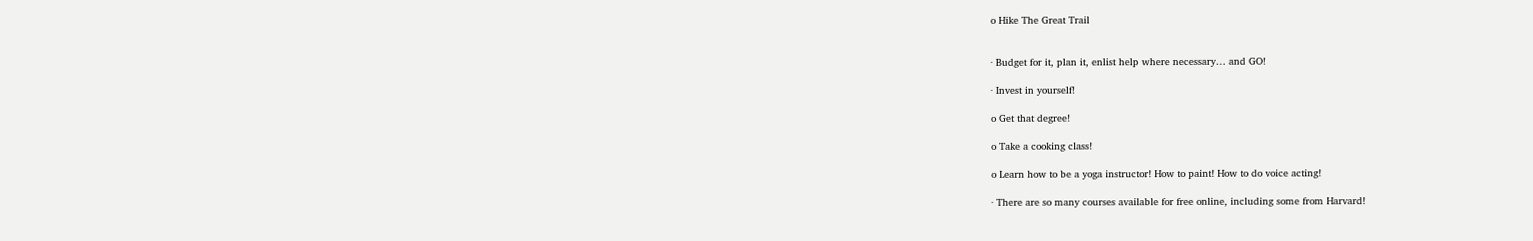o Hike The Great Trail


· Budget for it, plan it, enlist help where necessary… and GO!

· Invest in yourself!

o Get that degree!

o Take a cooking class!

o Learn how to be a yoga instructor! How to paint! How to do voice acting!

· There are so many courses available for free online, including some from Harvard!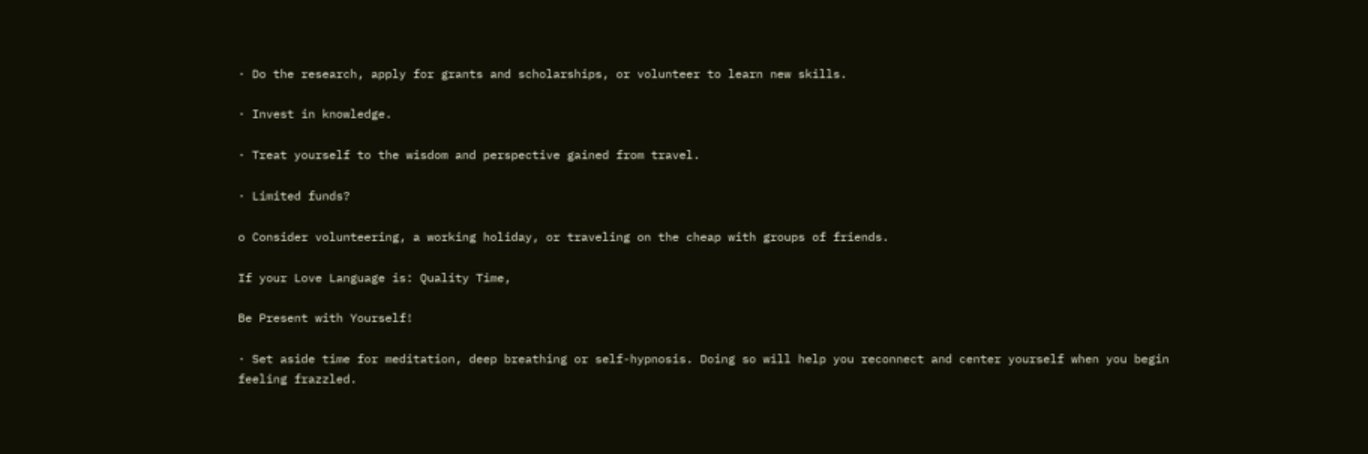· Do the research, apply for grants and scholarships, or volunteer to learn new skills.

· Invest in knowledge.

· Treat yourself to the wisdom and perspective gained from travel.

· Limited funds?

o Consider volunteering, a working holiday, or traveling on the cheap with groups of friends.

If your Love Language is: Quality Time,

Be Present with Yourself!

· Set aside time for meditation, deep breathing or self-hypnosis. Doing so will help you reconnect and center yourself when you begin feeling frazzled.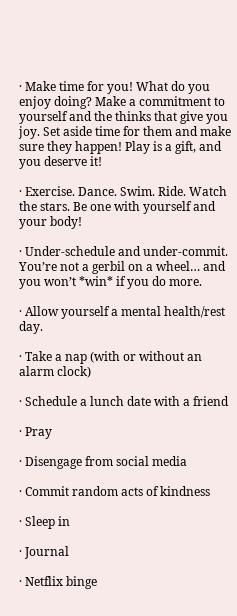· Make time for you! What do you enjoy doing? Make a commitment to yourself and the thinks that give you joy. Set aside time for them and make sure they happen! Play is a gift, and you deserve it!

· Exercise. Dance. Swim. Ride. Watch the stars. Be one with yourself and your body!

· Under-schedule and under-commit. You’re not a gerbil on a wheel… and you won’t *win* if you do more.

· Allow yourself a mental health/rest day.

· Take a nap (with or without an alarm clock)

· Schedule a lunch date with a friend

· Pray

· Disengage from social media

· Commit random acts of kindness

· Sleep in

· Journal

· Netflix binge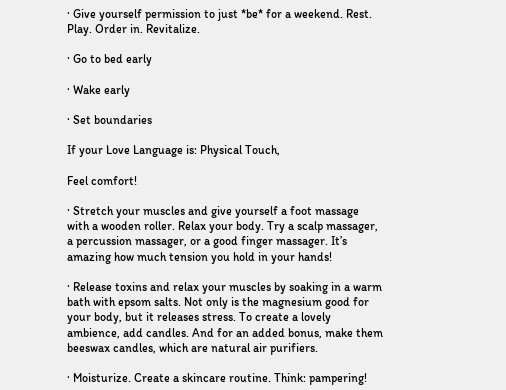· Give yourself permission to just *be* for a weekend. Rest. Play. Order in. Revitalize.

· Go to bed early

· Wake early

· Set boundaries

If your Love Language is: Physical Touch,

Feel comfort!

· Stretch your muscles and give yourself a foot massage with a wooden roller. Relax your body. Try a scalp massager, a percussion massager, or a good finger massager. It’s amazing how much tension you hold in your hands!

· Release toxins and relax your muscles by soaking in a warm bath with epsom salts. Not only is the magnesium good for your body, but it releases stress. To create a lovely ambience, add candles. And for an added bonus, make them beeswax candles, which are natural air purifiers.

· Moisturize. Create a skincare routine. Think: pampering!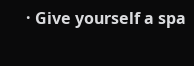· Give yourself a spa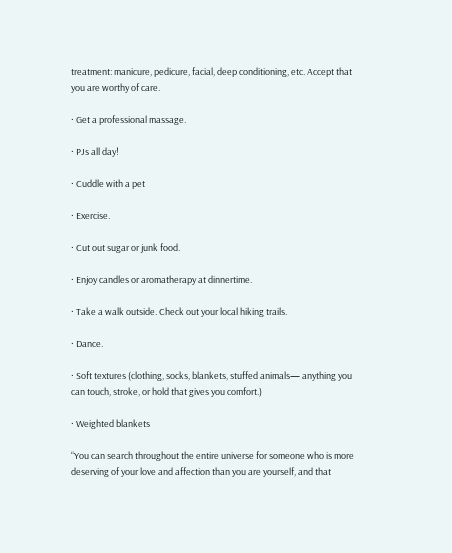treatment: manicure, pedicure, facial, deep conditioning, etc. Accept that you are worthy of care.

· Get a professional massage.

· PJs all day!

· Cuddle with a pet

· Exercise.

· Cut out sugar or junk food.

· Enjoy candles or aromatherapy at dinnertime.

· Take a walk outside. Check out your local hiking trails.

· Dance.

· Soft textures (clothing, socks, blankets, stuffed animals— anything you can touch, stroke, or hold that gives you comfort.)

· Weighted blankets

“You can search throughout the entire universe for someone who is more deserving of your love and affection than you are yourself, and that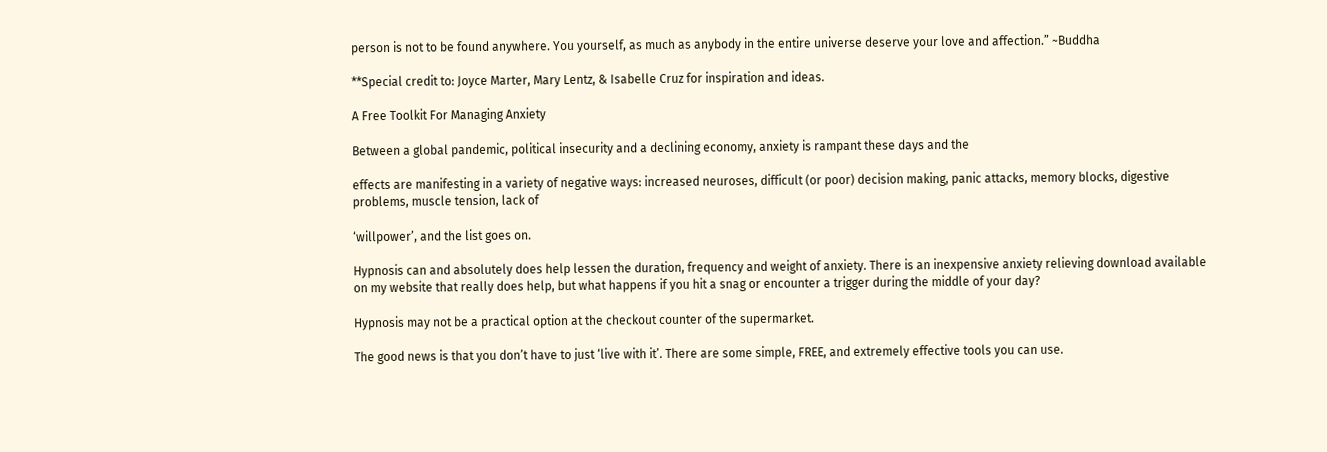person is not to be found anywhere. You yourself, as much as anybody in the entire universe deserve your love and affection.” ~Buddha

**Special credit to: Joyce Marter, Mary Lentz, & Isabelle Cruz for inspiration and ideas.

A Free Toolkit For Managing Anxiety

Between a global pandemic, political insecurity and a declining economy, anxiety is rampant these days and the

effects are manifesting in a variety of negative ways: increased neuroses, difficult (or poor) decision making, panic attacks, memory blocks, digestive problems, muscle tension, lack of

‘willpower’, and the list goes on.

Hypnosis can and absolutely does help lessen the duration, frequency and weight of anxiety. There is an inexpensive anxiety relieving download available on my website that really does help, but what happens if you hit a snag or encounter a trigger during the middle of your day?

Hypnosis may not be a practical option at the checkout counter of the supermarket.

The good news is that you don’t have to just ‘live with it’. There are some simple, FREE, and extremely effective tools you can use.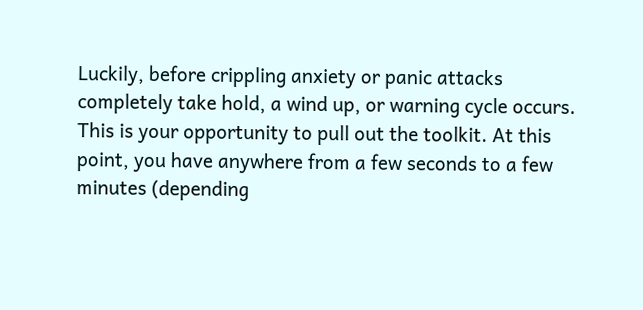Luckily, before crippling anxiety or panic attacks completely take hold, a wind up, or warning cycle occurs. This is your opportunity to pull out the toolkit. At this point, you have anywhere from a few seconds to a few minutes (depending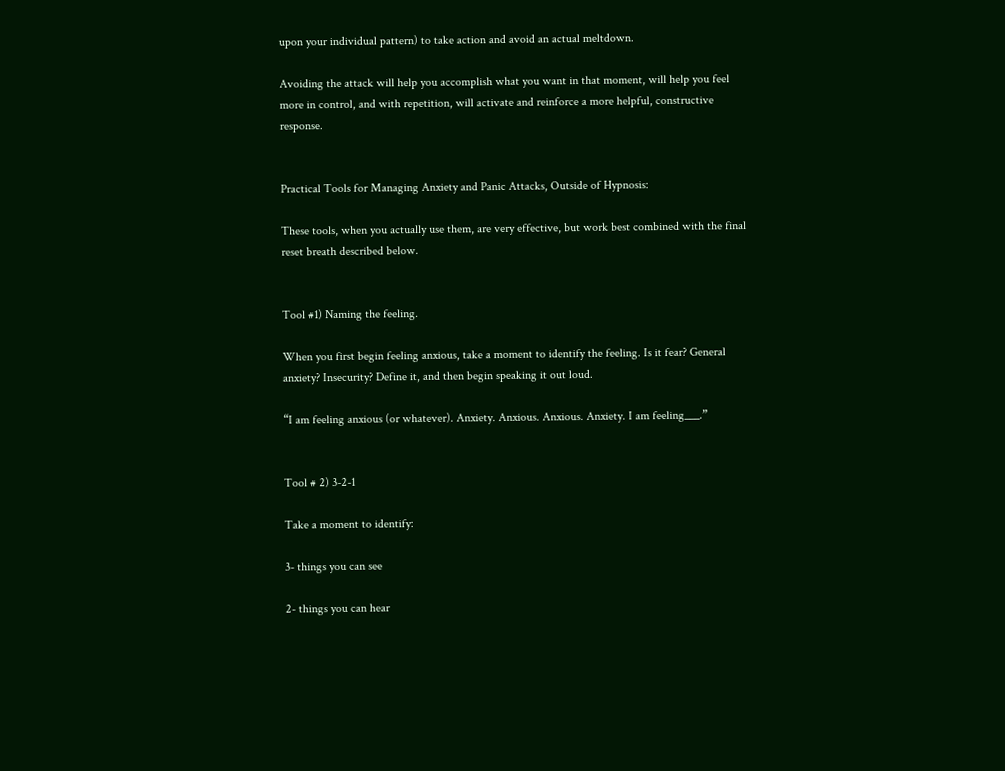upon your individual pattern) to take action and avoid an actual meltdown.

Avoiding the attack will help you accomplish what you want in that moment, will help you feel more in control, and with repetition, will activate and reinforce a more helpful, constructive response.


Practical Tools for Managing Anxiety and Panic Attacks, Outside of Hypnosis:

These tools, when you actually use them, are very effective, but work best combined with the final reset breath described below.


Tool #1) Naming the feeling.

When you first begin feeling anxious, take a moment to identify the feeling. Is it fear? General anxiety? Insecurity? Define it, and then begin speaking it out loud.

“I am feeling anxious (or whatever). Anxiety. Anxious. Anxious. Anxiety. I am feeling___.”


Tool # 2) 3-2-1

Take a moment to identify:

3- things you can see

2- things you can hear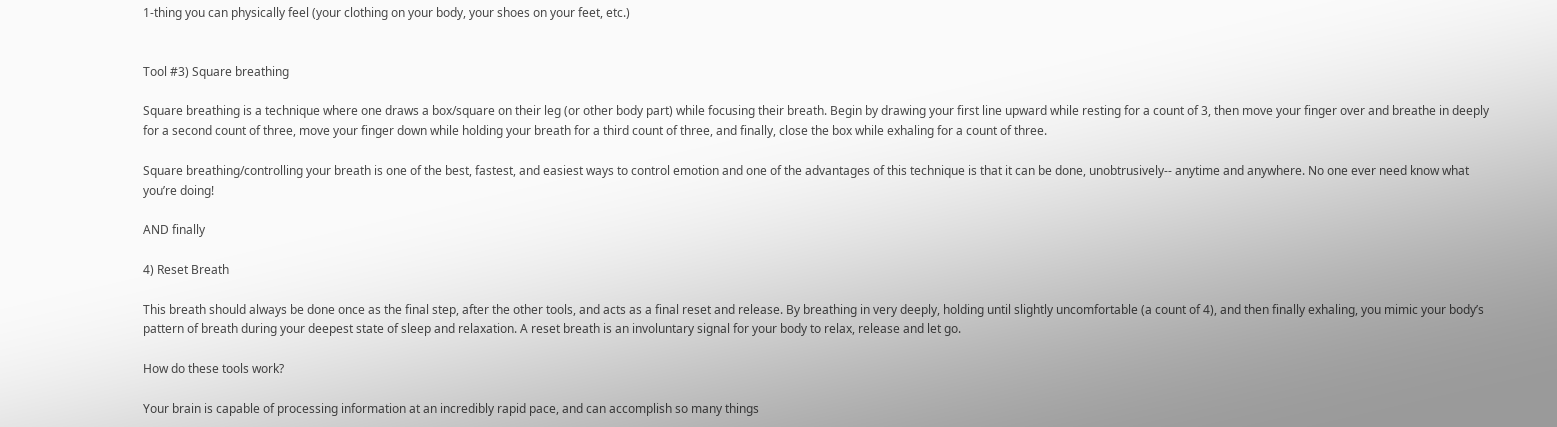1-thing you can physically feel (your clothing on your body, your shoes on your feet, etc.)


Tool #3) Square breathing

Square breathing is a technique where one draws a box/square on their leg (or other body part) while focusing their breath. Begin by drawing your first line upward while resting for a count of 3, then move your finger over and breathe in deeply for a second count of three, move your finger down while holding your breath for a third count of three, and finally, close the box while exhaling for a count of three.

Square breathing/controlling your breath is one of the best, fastest, and easiest ways to control emotion and one of the advantages of this technique is that it can be done, unobtrusively-- anytime and anywhere. No one ever need know what you’re doing!

AND finally

4) Reset Breath

This breath should always be done once as the final step, after the other tools, and acts as a final reset and release. By breathing in very deeply, holding until slightly uncomfortable (a count of 4), and then finally exhaling, you mimic your body’s pattern of breath during your deepest state of sleep and relaxation. A reset breath is an involuntary signal for your body to relax, release and let go.

How do these tools work?

Your brain is capable of processing information at an incredibly rapid pace, and can accomplish so many things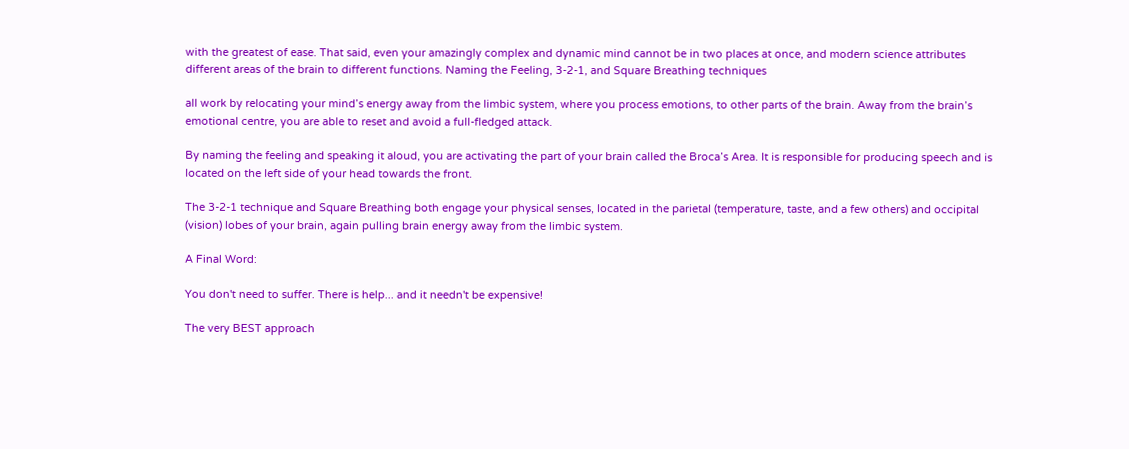with the greatest of ease. That said, even your amazingly complex and dynamic mind cannot be in two places at once, and modern science attributes different areas of the brain to different functions. Naming the Feeling, 3-2-1, and Square Breathing techniques

all work by relocating your mind’s energy away from the limbic system, where you process emotions, to other parts of the brain. Away from the brain’s emotional centre, you are able to reset and avoid a full-fledged attack.

By naming the feeling and speaking it aloud, you are activating the part of your brain called the Broca’s Area. It is responsible for producing speech and is located on the left side of your head towards the front.

The 3-2-1 technique and Square Breathing both engage your physical senses, located in the parietal (temperature, taste, and a few others) and occipital (vision) lobes of your brain, again pulling brain energy away from the limbic system.

A Final Word:

You don't need to suffer. There is help... and it needn't be expensive!

The very BEST approach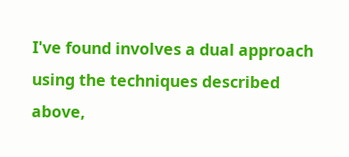I've found involves a dual approach using the techniques described above,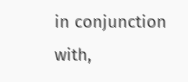in conjunction with,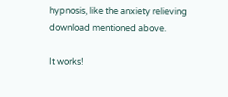hypnosis, like the anxiety relieving download mentioned above.

It works!